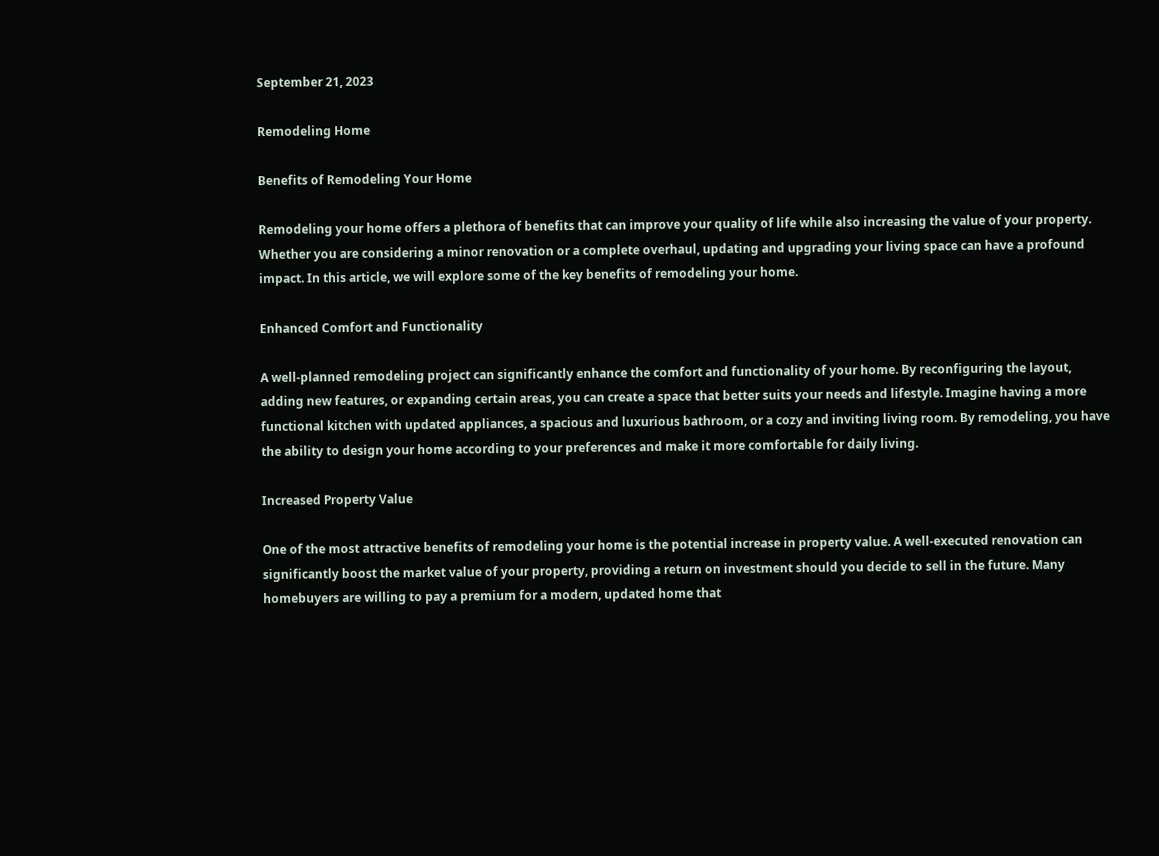September 21, 2023

Remodeling Home

Benefits of Remodeling Your Home

Remodeling your home offers a plethora of benefits that can improve your quality of life while also increasing the value of your property. Whether you are considering a minor renovation or a complete overhaul, updating and upgrading your living space can have a profound impact. In this article, we will explore some of the key benefits of remodeling your home.

Enhanced Comfort and Functionality

A well-planned remodeling project can significantly enhance the comfort and functionality of your home. By reconfiguring the layout, adding new features, or expanding certain areas, you can create a space that better suits your needs and lifestyle. Imagine having a more functional kitchen with updated appliances, a spacious and luxurious bathroom, or a cozy and inviting living room. By remodeling, you have the ability to design your home according to your preferences and make it more comfortable for daily living.

Increased Property Value

One of the most attractive benefits of remodeling your home is the potential increase in property value. A well-executed renovation can significantly boost the market value of your property, providing a return on investment should you decide to sell in the future. Many homebuyers are willing to pay a premium for a modern, updated home that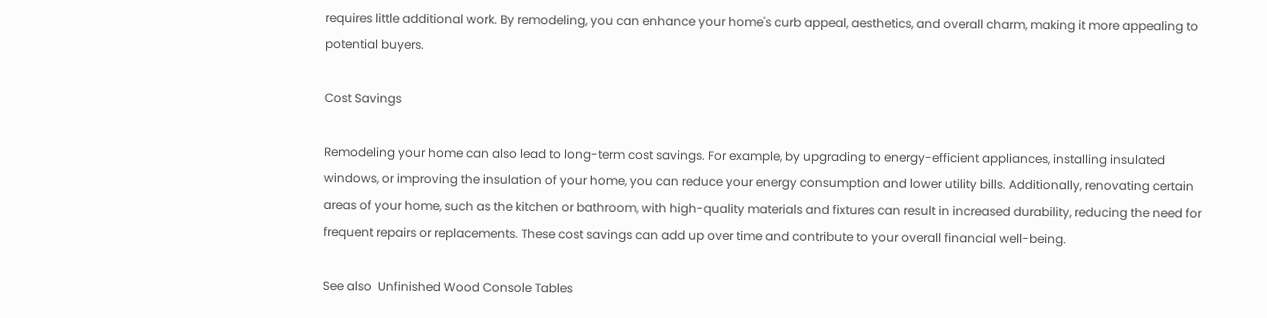requires little additional work. By remodeling, you can enhance your home's curb appeal, aesthetics, and overall charm, making it more appealing to potential buyers.

Cost Savings

Remodeling your home can also lead to long-term cost savings. For example, by upgrading to energy-efficient appliances, installing insulated windows, or improving the insulation of your home, you can reduce your energy consumption and lower utility bills. Additionally, renovating certain areas of your home, such as the kitchen or bathroom, with high-quality materials and fixtures can result in increased durability, reducing the need for frequent repairs or replacements. These cost savings can add up over time and contribute to your overall financial well-being.

See also  Unfinished Wood Console Tables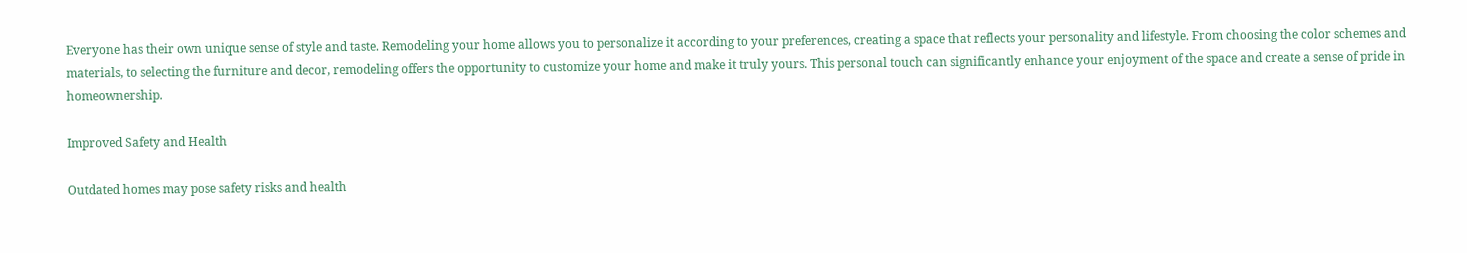Everyone has their own unique sense of style and taste. Remodeling your home allows you to personalize it according to your preferences, creating a space that reflects your personality and lifestyle. From choosing the color schemes and materials, to selecting the furniture and decor, remodeling offers the opportunity to customize your home and make it truly yours. This personal touch can significantly enhance your enjoyment of the space and create a sense of pride in homeownership.

Improved Safety and Health

Outdated homes may pose safety risks and health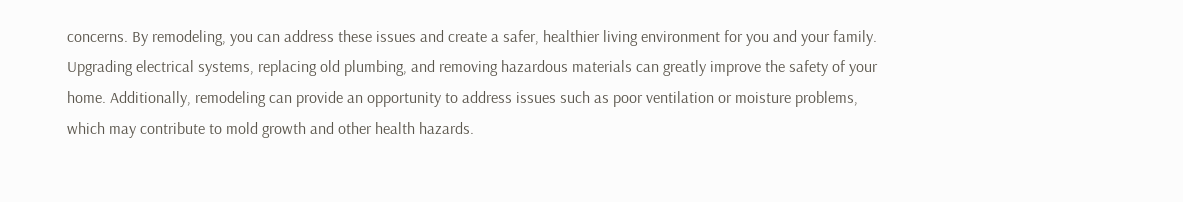concerns. By remodeling, you can address these issues and create a safer, healthier living environment for you and your family. Upgrading electrical systems, replacing old plumbing, and removing hazardous materials can greatly improve the safety of your home. Additionally, remodeling can provide an opportunity to address issues such as poor ventilation or moisture problems, which may contribute to mold growth and other health hazards.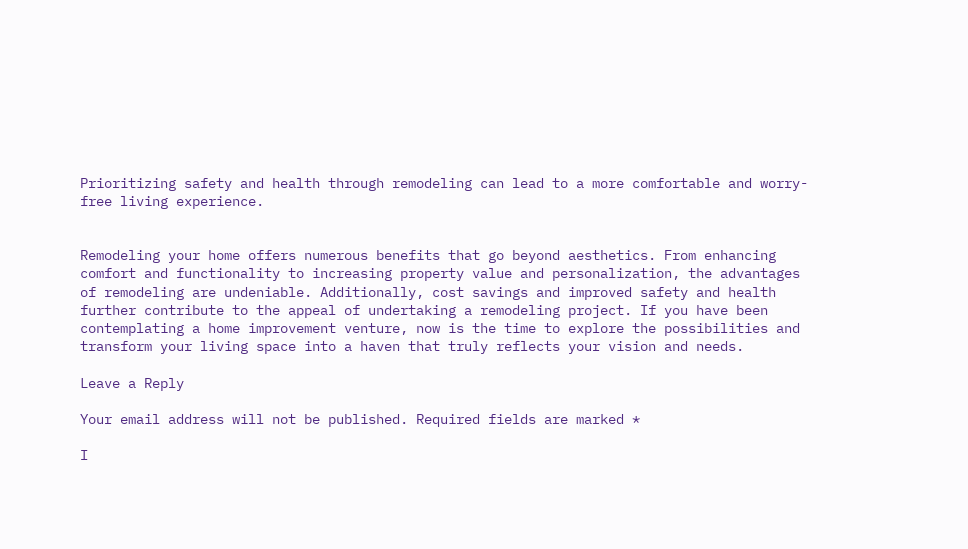Prioritizing safety and health through remodeling can lead to a more comfortable and worry-free living experience.


Remodeling your home offers numerous benefits that go beyond aesthetics. From enhancing comfort and functionality to increasing property value and personalization, the advantages of remodeling are undeniable. Additionally, cost savings and improved safety and health further contribute to the appeal of undertaking a remodeling project. If you have been contemplating a home improvement venture, now is the time to explore the possibilities and transform your living space into a haven that truly reflects your vision and needs.

Leave a Reply

Your email address will not be published. Required fields are marked *

I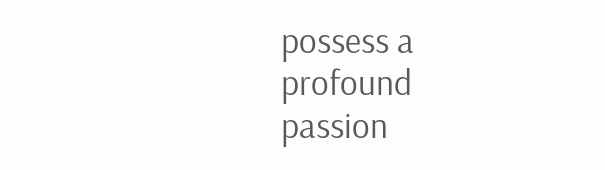possess a profound passion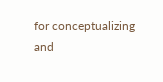for conceptualizing and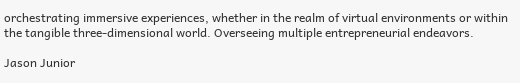orchestrating immersive experiences, whether in the realm of virtual environments or within the tangible three-dimensional world. Overseeing multiple entrepreneurial endeavors.

Jason Junior